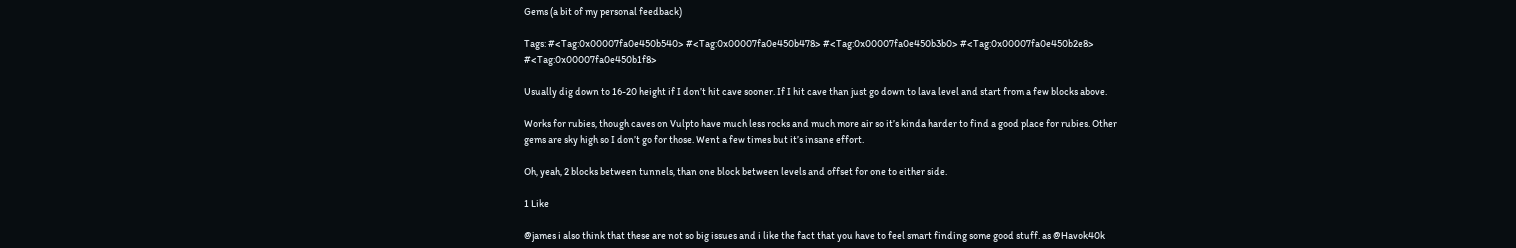Gems (a bit of my personal feedback)

Tags: #<Tag:0x00007fa0e450b540> #<Tag:0x00007fa0e450b478> #<Tag:0x00007fa0e450b3b0> #<Tag:0x00007fa0e450b2e8> #<Tag:0x00007fa0e450b1f8>

Usually dig down to 16-20 height if I don’t hit cave sooner. If I hit cave than just go down to lava level and start from a few blocks above.

Works for rubies, though caves on Vulpto have much less rocks and much more air so it’s kinda harder to find a good place for rubies. Other gems are sky high so I don’t go for those. Went a few times but it’s insane effort.

Oh, yeah, 2 blocks between tunnels, than one block between levels and offset for one to either side.

1 Like

@james i also think that these are not so big issues and i like the fact that you have to feel smart finding some good stuff. as @Havok40k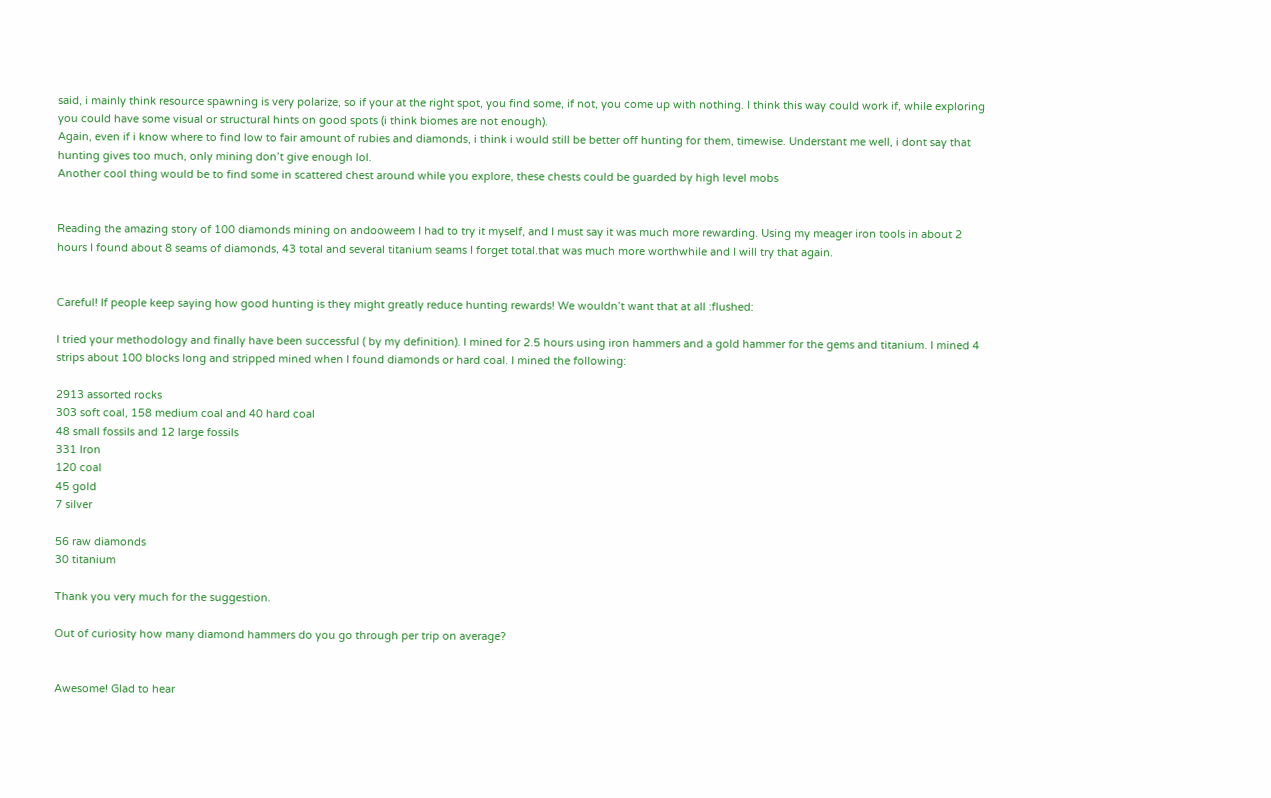said, i mainly think resource spawning is very polarize, so if your at the right spot, you find some, if not, you come up with nothing. I think this way could work if, while exploring you could have some visual or structural hints on good spots (i think biomes are not enough).
Again, even if i know where to find low to fair amount of rubies and diamonds, i think i would still be better off hunting for them, timewise. Understant me well, i dont say that hunting gives too much, only mining don’t give enough lol.
Another cool thing would be to find some in scattered chest around while you explore, these chests could be guarded by high level mobs


Reading the amazing story of 100 diamonds mining on andooweem I had to try it myself, and I must say it was much more rewarding. Using my meager iron tools in about 2 hours I found about 8 seams of diamonds, 43 total and several titanium seams I forget total.that was much more worthwhile and I will try that again.


Careful! If people keep saying how good hunting is they might greatly reduce hunting rewards! We wouldn’t want that at all :flushed:

I tried your methodology and finally have been successful ( by my definition). I mined for 2.5 hours using iron hammers and a gold hammer for the gems and titanium. I mined 4 strips about 100 blocks long and stripped mined when I found diamonds or hard coal. I mined the following:

2913 assorted rocks
303 soft coal, 158 medium coal and 40 hard coal
48 small fossils and 12 large fossils
331 Iron
120 coal
45 gold
7 silver

56 raw diamonds
30 titanium

Thank you very much for the suggestion.

Out of curiosity how many diamond hammers do you go through per trip on average?


Awesome! Glad to hear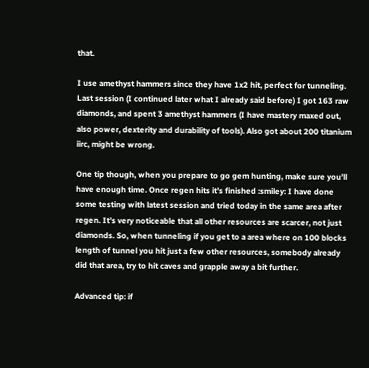that.

I use amethyst hammers since they have 1x2 hit, perfect for tunneling. Last session (I continued later what I already said before) I got 163 raw diamonds, and spent 3 amethyst hammers (I have mastery maxed out, also power, dexterity and durability of tools). Also got about 200 titanium iirc, might be wrong.

One tip though, when you prepare to go gem hunting, make sure you’ll have enough time. Once regen hits it’s finished :smiley: I have done some testing with latest session and tried today in the same area after regen. It’s very noticeable that all other resources are scarcer, not just diamonds. So, when tunneling if you get to a area where on 100 blocks length of tunnel you hit just a few other resources, somebody already did that area, try to hit caves and grapple away a bit further.

Advanced tip: if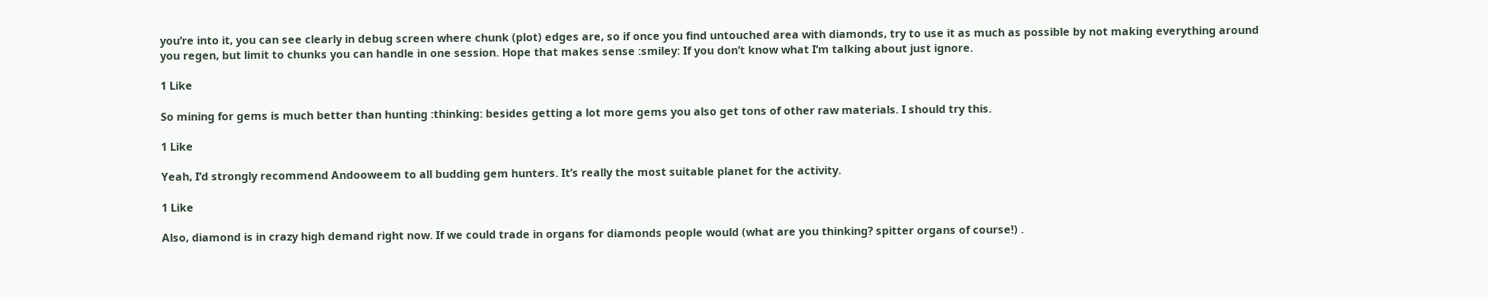you’re into it, you can see clearly in debug screen where chunk (plot) edges are, so if once you find untouched area with diamonds, try to use it as much as possible by not making everything around you regen, but limit to chunks you can handle in one session. Hope that makes sense :smiley: If you don’t know what I’m talking about just ignore.

1 Like

So mining for gems is much better than hunting :thinking: besides getting a lot more gems you also get tons of other raw materials. I should try this.

1 Like

Yeah, I’d strongly recommend Andooweem to all budding gem hunters. It’s really the most suitable planet for the activity.

1 Like

Also, diamond is in crazy high demand right now. If we could trade in organs for diamonds people would (what are you thinking? spitter organs of course!) .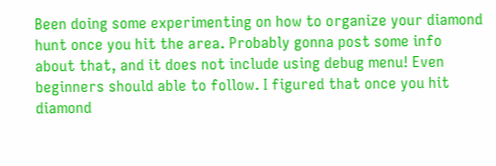Been doing some experimenting on how to organize your diamond hunt once you hit the area. Probably gonna post some info about that, and it does not include using debug menu! Even beginners should able to follow. I figured that once you hit diamond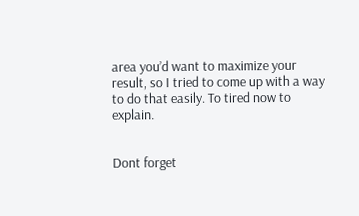area you’d want to maximize your result, so I tried to come up with a way to do that easily. To tired now to explain.


Dont forget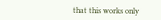that this works only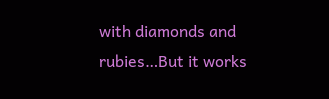with diamonds and rubies…But it works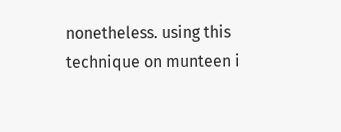nonetheless. using this technique on munteen i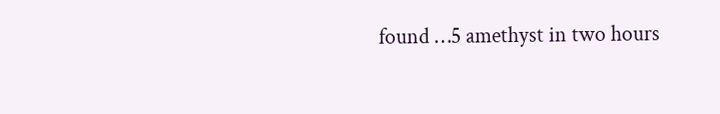found …5 amethyst in two hours